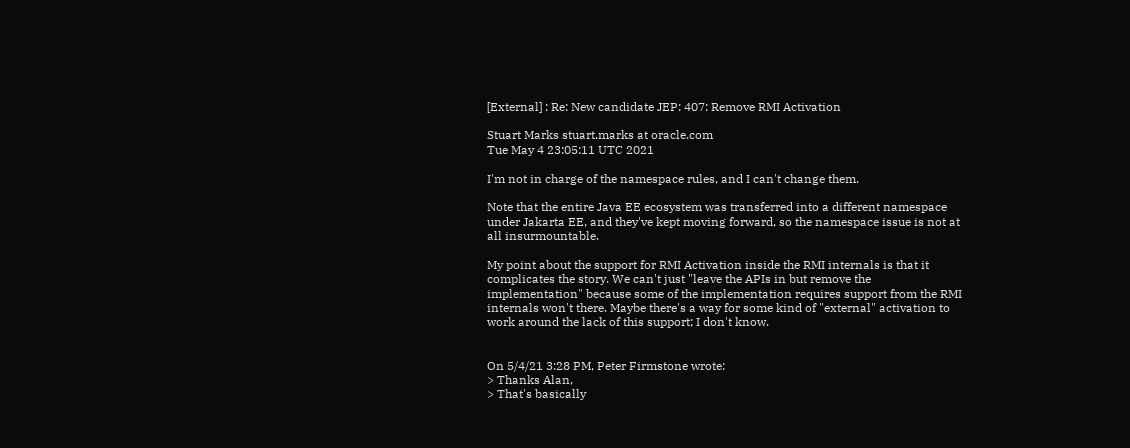[External] : Re: New candidate JEP: 407: Remove RMI Activation

Stuart Marks stuart.marks at oracle.com
Tue May 4 23:05:11 UTC 2021

I'm not in charge of the namespace rules, and I can't change them.

Note that the entire Java EE ecosystem was transferred into a different namespace
under Jakarta EE, and they've kept moving forward, so the namespace issue is not at
all insurmountable.

My point about the support for RMI Activation inside the RMI internals is that it
complicates the story. We can't just "leave the APIs in but remove the
implementation" because some of the implementation requires support from the RMI
internals won't there. Maybe there's a way for some kind of "external" activation to
work around the lack of this support; I don't know.


On 5/4/21 3:28 PM, Peter Firmstone wrote:
> Thanks Alan,
> That's basically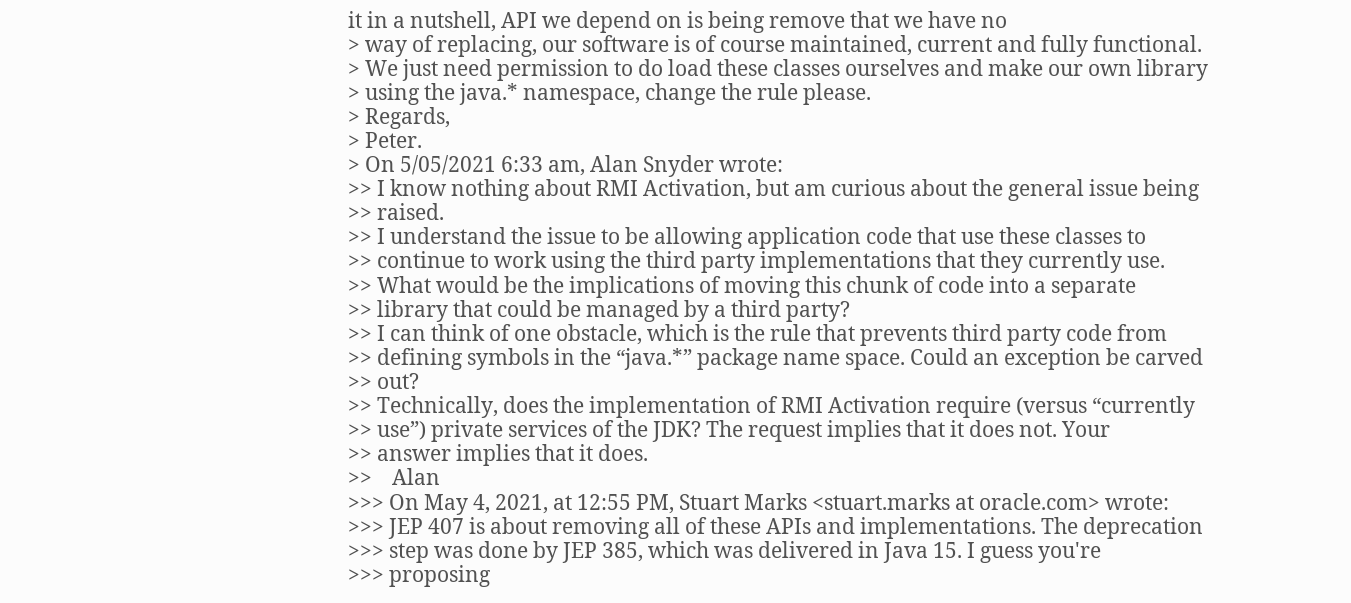it in a nutshell, API we depend on is being remove that we have no
> way of replacing, our software is of course maintained, current and fully functional.
> We just need permission to do load these classes ourselves and make our own library
> using the java.* namespace, change the rule please.
> Regards,
> Peter.
> On 5/05/2021 6:33 am, Alan Snyder wrote:
>> I know nothing about RMI Activation, but am curious about the general issue being
>> raised.
>> I understand the issue to be allowing application code that use these classes to
>> continue to work using the third party implementations that they currently use.
>> What would be the implications of moving this chunk of code into a separate
>> library that could be managed by a third party?
>> I can think of one obstacle, which is the rule that prevents third party code from
>> defining symbols in the “java.*” package name space. Could an exception be carved
>> out?
>> Technically, does the implementation of RMI Activation require (versus “currently
>> use”) private services of the JDK? The request implies that it does not. Your
>> answer implies that it does.
>>    Alan
>>> On May 4, 2021, at 12:55 PM, Stuart Marks <stuart.marks at oracle.com> wrote:
>>> JEP 407 is about removing all of these APIs and implementations. The deprecation
>>> step was done by JEP 385, which was delivered in Java 15. I guess you're
>>> proposing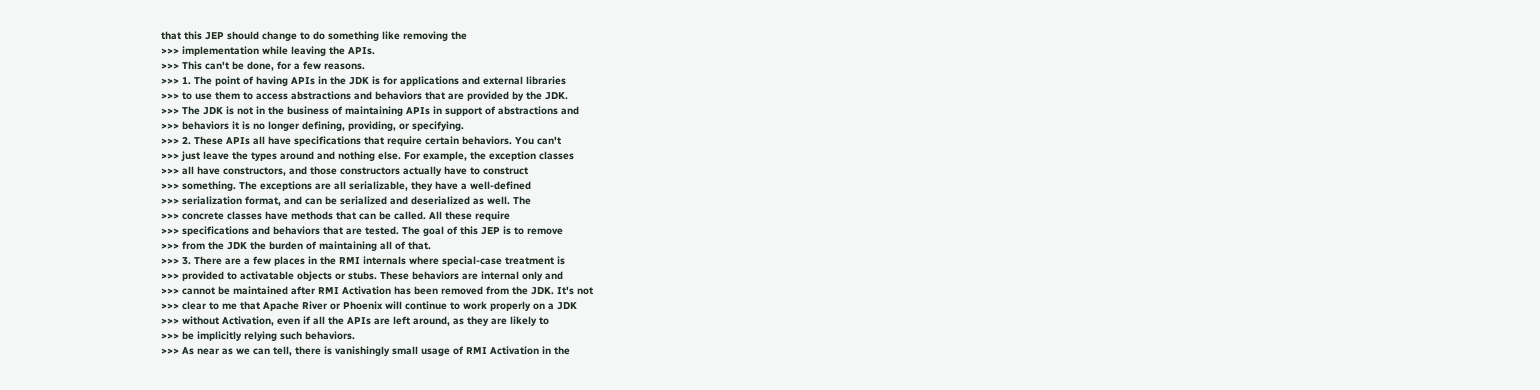that this JEP should change to do something like removing the
>>> implementation while leaving the APIs.
>>> This can't be done, for a few reasons.
>>> 1. The point of having APIs in the JDK is for applications and external libraries
>>> to use them to access abstractions and behaviors that are provided by the JDK.
>>> The JDK is not in the business of maintaining APIs in support of abstractions and
>>> behaviors it is no longer defining, providing, or specifying.
>>> 2. These APIs all have specifications that require certain behaviors. You can't
>>> just leave the types around and nothing else. For example, the exception classes
>>> all have constructors, and those constructors actually have to construct
>>> something. The exceptions are all serializable, they have a well-defined
>>> serialization format, and can be serialized and deserialized as well. The
>>> concrete classes have methods that can be called. All these require
>>> specifications and behaviors that are tested. The goal of this JEP is to remove
>>> from the JDK the burden of maintaining all of that.
>>> 3. There are a few places in the RMI internals where special-case treatment is
>>> provided to activatable objects or stubs. These behaviors are internal only and
>>> cannot be maintained after RMI Activation has been removed from the JDK. It's not
>>> clear to me that Apache River or Phoenix will continue to work properly on a JDK
>>> without Activation, even if all the APIs are left around, as they are likely to
>>> be implicitly relying such behaviors.
>>> As near as we can tell, there is vanishingly small usage of RMI Activation in the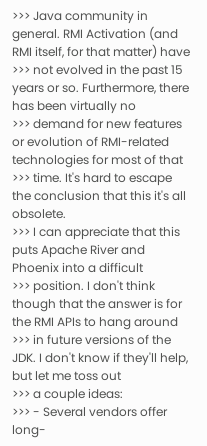>>> Java community in general. RMI Activation (and RMI itself, for that matter) have
>>> not evolved in the past 15 years or so. Furthermore, there has been virtually no
>>> demand for new features or evolution of RMI-related technologies for most of that
>>> time. It's hard to escape the conclusion that this it's all obsolete.
>>> I can appreciate that this puts Apache River and Phoenix into a difficult
>>> position. I don't think though that the answer is for the RMI APIs to hang around
>>> in future versions of the JDK. I don't know if they'll help, but let me toss out
>>> a couple ideas:
>>> - Several vendors offer long-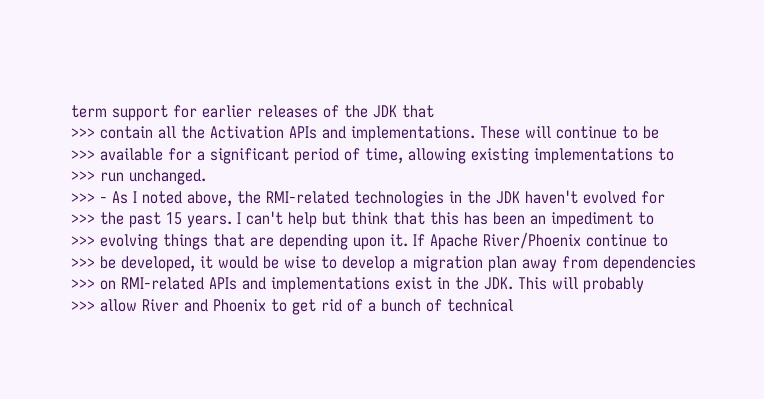term support for earlier releases of the JDK that
>>> contain all the Activation APIs and implementations. These will continue to be
>>> available for a significant period of time, allowing existing implementations to
>>> run unchanged.
>>> - As I noted above, the RMI-related technologies in the JDK haven't evolved for
>>> the past 15 years. I can't help but think that this has been an impediment to
>>> evolving things that are depending upon it. If Apache River/Phoenix continue to
>>> be developed, it would be wise to develop a migration plan away from dependencies
>>> on RMI-related APIs and implementations exist in the JDK. This will probably
>>> allow River and Phoenix to get rid of a bunch of technical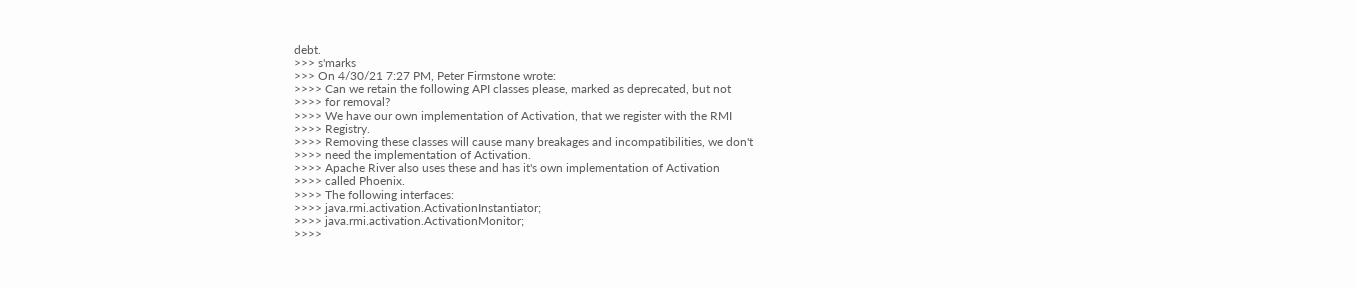debt.
>>> s'marks
>>> On 4/30/21 7:27 PM, Peter Firmstone wrote:
>>>> Can we retain the following API classes please, marked as deprecated, but not
>>>> for removal?
>>>> We have our own implementation of Activation, that we register with the RMI
>>>> Registry.
>>>> Removing these classes will cause many breakages and incompatibilities, we don't
>>>> need the implementation of Activation.
>>>> Apache River also uses these and has it's own implementation of Activation
>>>> called Phoenix.
>>>> The following interfaces:
>>>> java.rmi.activation.ActivationInstantiator;
>>>> java.rmi.activation.ActivationMonitor;
>>>>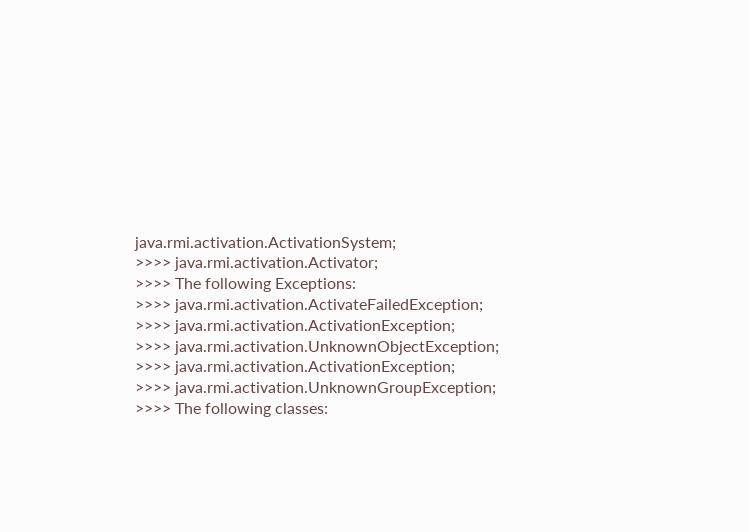java.rmi.activation.ActivationSystem;
>>>> java.rmi.activation.Activator;
>>>> The following Exceptions:
>>>> java.rmi.activation.ActivateFailedException;
>>>> java.rmi.activation.ActivationException;
>>>> java.rmi.activation.UnknownObjectException;
>>>> java.rmi.activation.ActivationException;
>>>> java.rmi.activation.UnknownGroupException;
>>>> The following classes: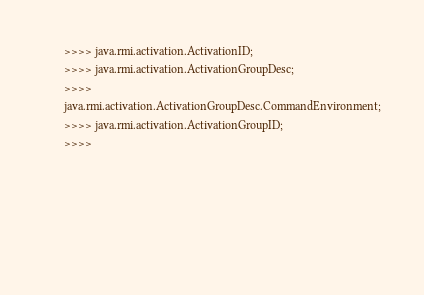>>>> java.rmi.activation.ActivationID;
>>>> java.rmi.activation.ActivationGroupDesc;
>>>> java.rmi.activation.ActivationGroupDesc.CommandEnvironment;
>>>> java.rmi.activation.ActivationGroupID;
>>>>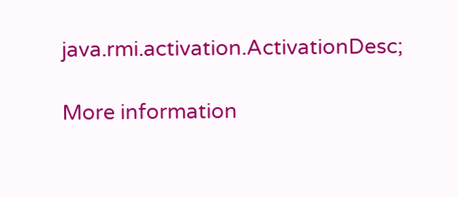java.rmi.activation.ActivationDesc;

More information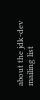about the jdk-dev mailing list